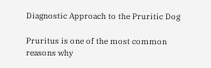Diagnostic Approach to the Pruritic Dog

Pruritus is one of the most common reasons why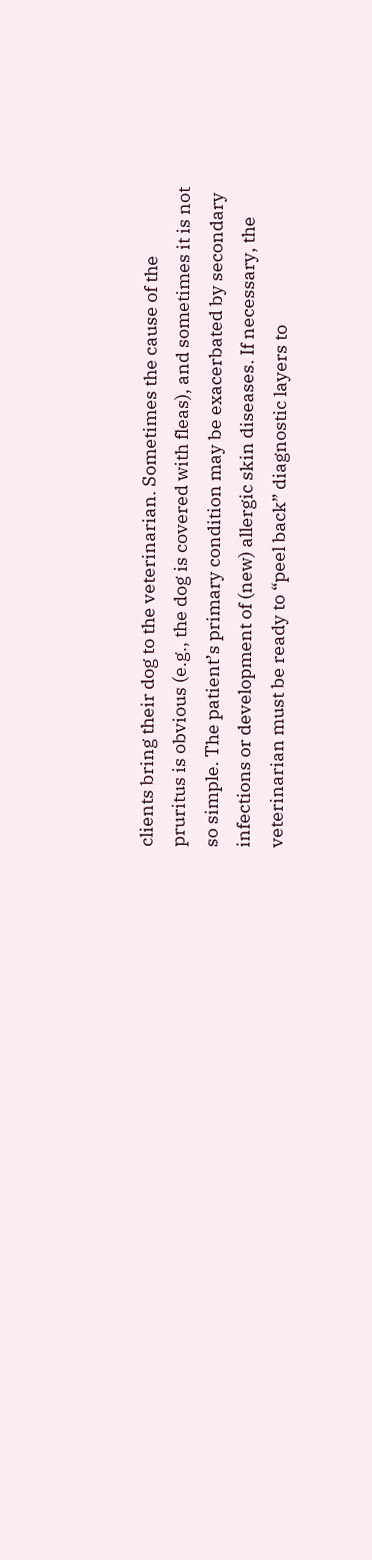clients bring their dog to the veterinarian. Sometimes the cause of the pruritus is obvious (e.g., the dog is covered with fleas), and sometimes it is not so simple. The patient’s primary condition may be exacerbated by secondary infections or development of (new) allergic skin diseases. If necessary, the veterinarian must be ready to “peel back” diagnostic layers to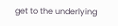get to the underlying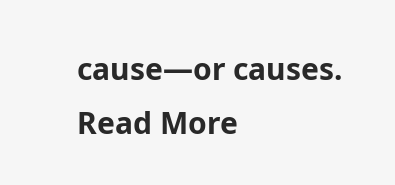cause—or causes. Read More